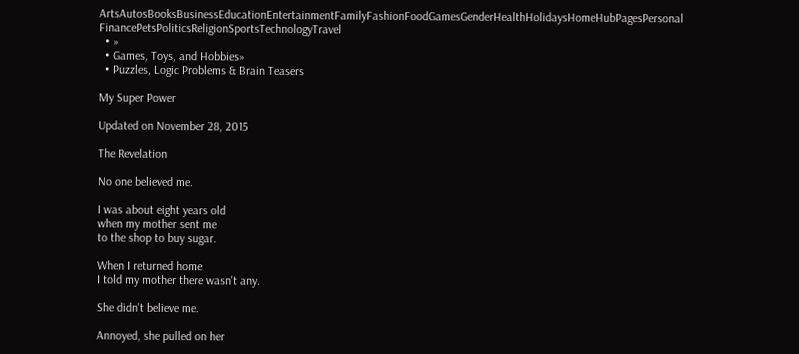ArtsAutosBooksBusinessEducationEntertainmentFamilyFashionFoodGamesGenderHealthHolidaysHomeHubPagesPersonal FinancePetsPoliticsReligionSportsTechnologyTravel
  • »
  • Games, Toys, and Hobbies»
  • Puzzles, Logic Problems & Brain Teasers

My Super Power

Updated on November 28, 2015

The Revelation

No one believed me.

I was about eight years old
when my mother sent me
to the shop to buy sugar.

When I returned home
I told my mother there wasn't any.

She didn't believe me.

Annoyed, she pulled on her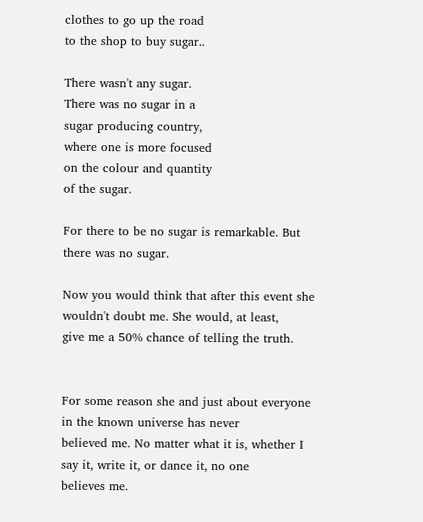clothes to go up the road
to the shop to buy sugar..

There wasn't any sugar.
There was no sugar in a
sugar producing country,
where one is more focused
on the colour and quantity
of the sugar.

For there to be no sugar is remarkable. But there was no sugar.

Now you would think that after this event she wouldn't doubt me. She would, at least,
give me a 50% chance of telling the truth.


For some reason she and just about everyone in the known universe has never
believed me. No matter what it is, whether I say it, write it, or dance it, no one
believes me.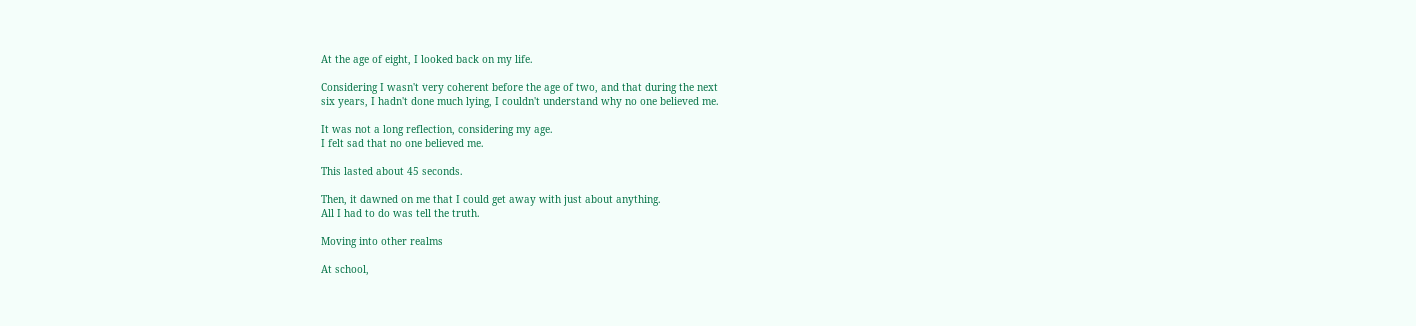At the age of eight, I looked back on my life.

Considering I wasn't very coherent before the age of two, and that during the next
six years, I hadn't done much lying, I couldn't understand why no one believed me.

It was not a long reflection, considering my age.
I felt sad that no one believed me.

This lasted about 45 seconds.

Then, it dawned on me that I could get away with just about anything.
All I had to do was tell the truth.

Moving into other realms

At school,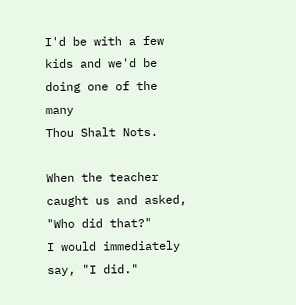I'd be with a few kids and we'd be doing one of the many
Thou Shalt Nots.

When the teacher caught us and asked, "Who did that?"
I would immediately say, "I did."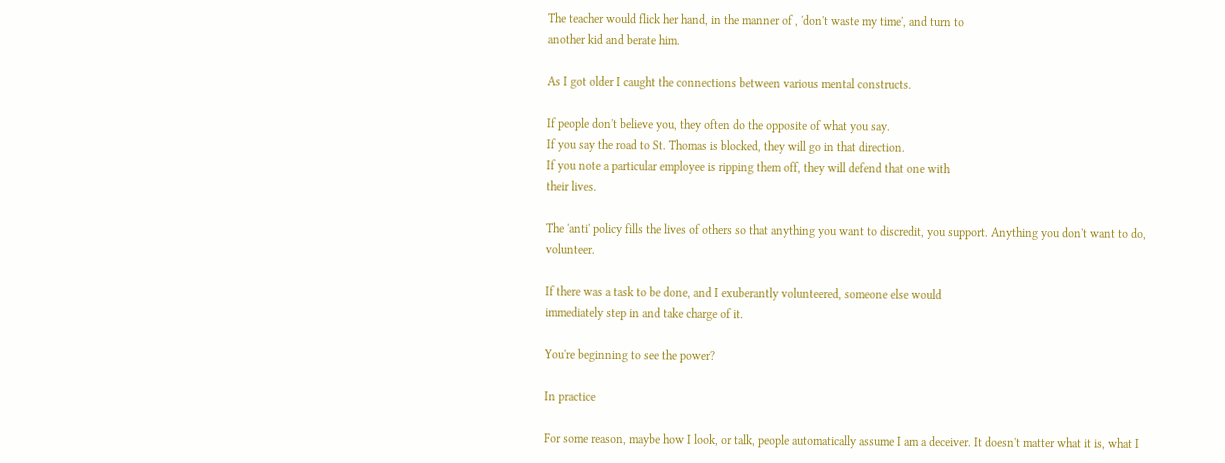The teacher would flick her hand, in the manner of , 'don't waste my time', and turn to
another kid and berate him.

As I got older I caught the connections between various mental constructs.

If people don't believe you, they often do the opposite of what you say.
If you say the road to St. Thomas is blocked, they will go in that direction.
If you note a particular employee is ripping them off, they will defend that one with
their lives.

The 'anti' policy fills the lives of others so that anything you want to discredit, you support. Anything you don't want to do, volunteer.

If there was a task to be done, and I exuberantly volunteered, someone else would
immediately step in and take charge of it.

You're beginning to see the power?

In practice

For some reason, maybe how I look, or talk, people automatically assume I am a deceiver. It doesn't matter what it is, what I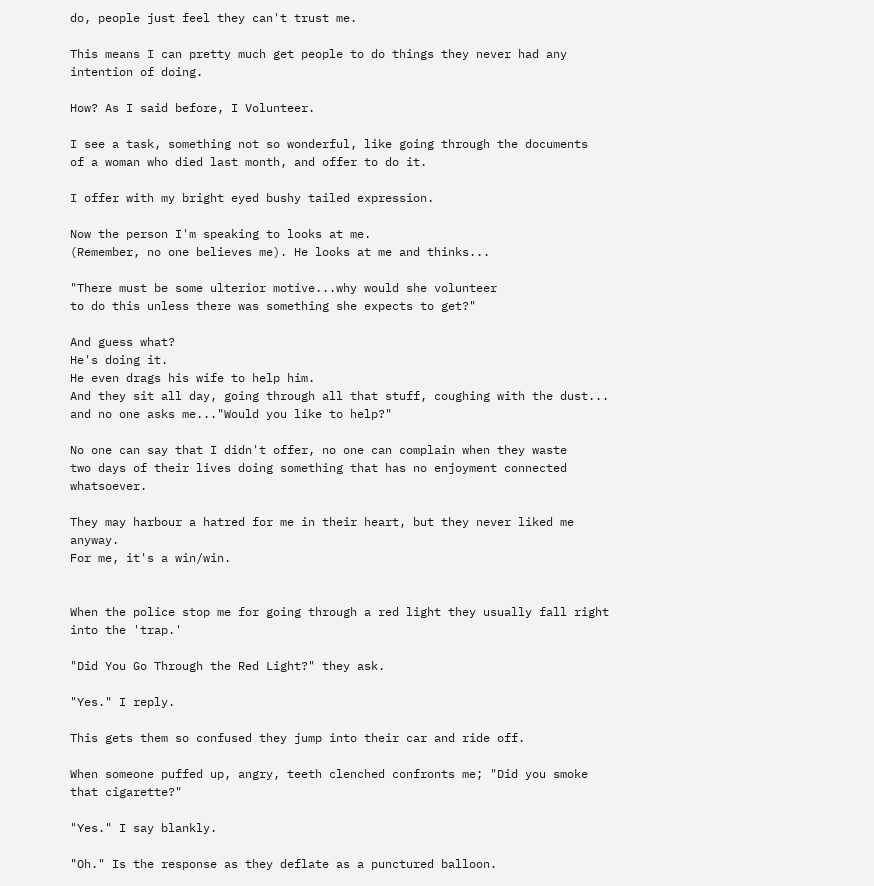do, people just feel they can't trust me.

This means I can pretty much get people to do things they never had any intention of doing.

How? As I said before, I Volunteer.

I see a task, something not so wonderful, like going through the documents
of a woman who died last month, and offer to do it.

I offer with my bright eyed bushy tailed expression.

Now the person I'm speaking to looks at me.
(Remember, no one believes me). He looks at me and thinks...

"There must be some ulterior motive...why would she volunteer
to do this unless there was something she expects to get?"

And guess what?
He's doing it.
He even drags his wife to help him.
And they sit all day, going through all that stuff, coughing with the dust...
and no one asks me..."Would you like to help?"

No one can say that I didn't offer, no one can complain when they waste
two days of their lives doing something that has no enjoyment connected whatsoever.

They may harbour a hatred for me in their heart, but they never liked me anyway.
For me, it's a win/win.


When the police stop me for going through a red light they usually fall right into the 'trap.'

"Did You Go Through the Red Light?" they ask.

"Yes." I reply.

This gets them so confused they jump into their car and ride off.

When someone puffed up, angry, teeth clenched confronts me; "Did you smoke that cigarette?"

"Yes." I say blankly.

"Oh." Is the response as they deflate as a punctured balloon.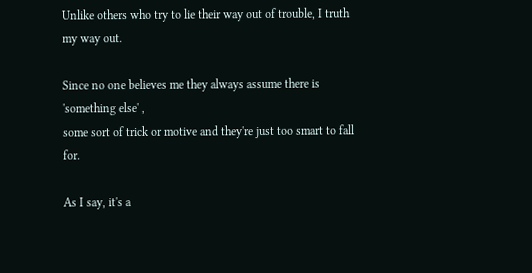Unlike others who try to lie their way out of trouble, I truth my way out.

Since no one believes me they always assume there is 'something else' ,
some sort of trick or motive and they're just too smart to fall for.

As I say, it's a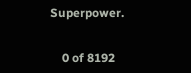Superpower.


    0 of 8192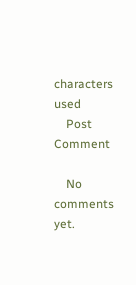characters used
    Post Comment

    No comments yet.